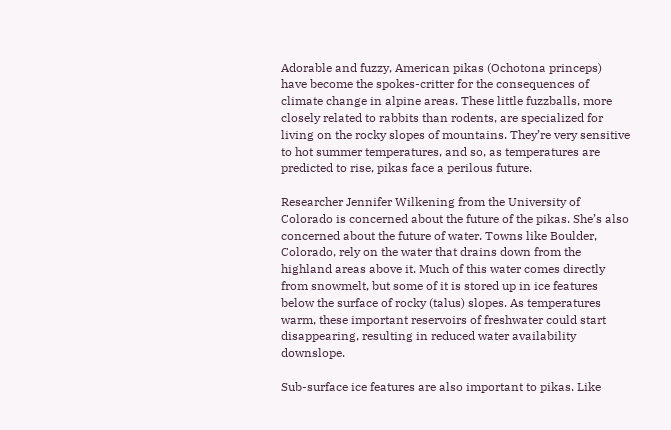Adorable and fuzzy, American pikas (Ochotona princeps) have become the spokes-critter for the consequences of climate change in alpine areas. These little fuzzballs, more closely related to rabbits than rodents, are specialized for living on the rocky slopes of mountains. They’re very sensitive to hot summer temperatures, and so, as temperatures are predicted to rise, pikas face a perilous future.

Researcher Jennifer Wilkening from the University of Colorado is concerned about the future of the pikas. She’s also concerned about the future of water. Towns like Boulder, Colorado, rely on the water that drains down from the highland areas above it. Much of this water comes directly from snowmelt, but some of it is stored up in ice features below the surface of rocky (talus) slopes. As temperatures warm, these important reservoirs of freshwater could start disappearing, resulting in reduced water availability downslope.

Sub-surface ice features are also important to pikas. Like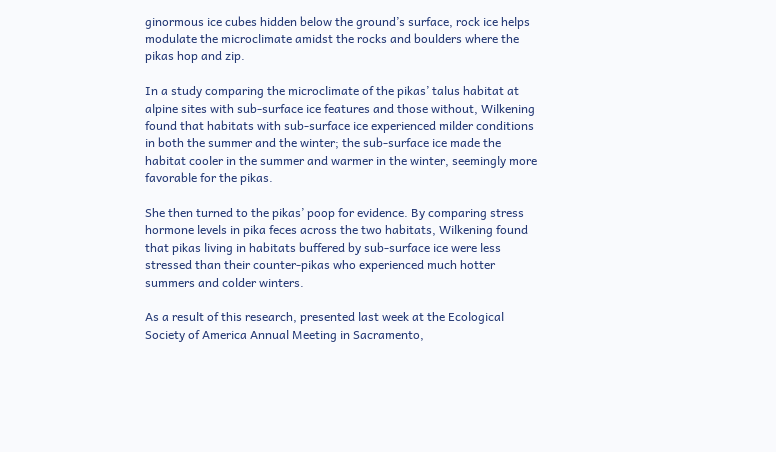ginormous ice cubes hidden below the ground’s surface, rock ice helps modulate the microclimate amidst the rocks and boulders where the pikas hop and zip.

In a study comparing the microclimate of the pikas’ talus habitat at alpine sites with sub-surface ice features and those without, Wilkening found that habitats with sub-surface ice experienced milder conditions in both the summer and the winter; the sub-surface ice made the habitat cooler in the summer and warmer in the winter, seemingly more favorable for the pikas.

She then turned to the pikas’ poop for evidence. By comparing stress hormone levels in pika feces across the two habitats, Wilkening found that pikas living in habitats buffered by sub-surface ice were less stressed than their counter-pikas who experienced much hotter summers and colder winters.

As a result of this research, presented last week at the Ecological Society of America Annual Meeting in Sacramento,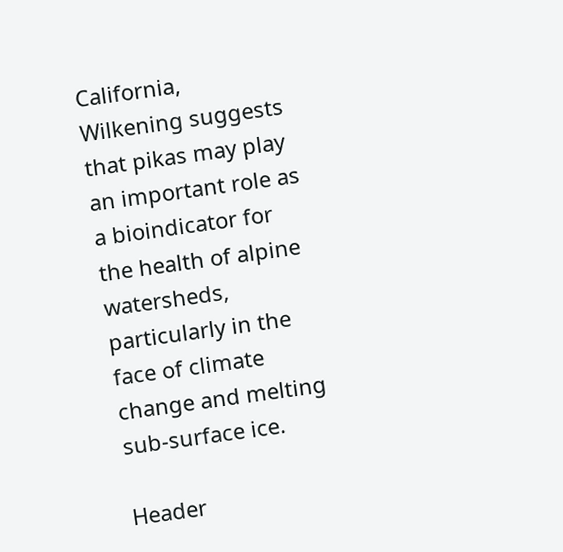California, Wilkening suggests that pikas may play an important role as a bioindicator for the health of alpine watersheds, particularly in the face of climate change and melting sub-surface ice.

Header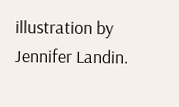illustration by Jennifer Landin.